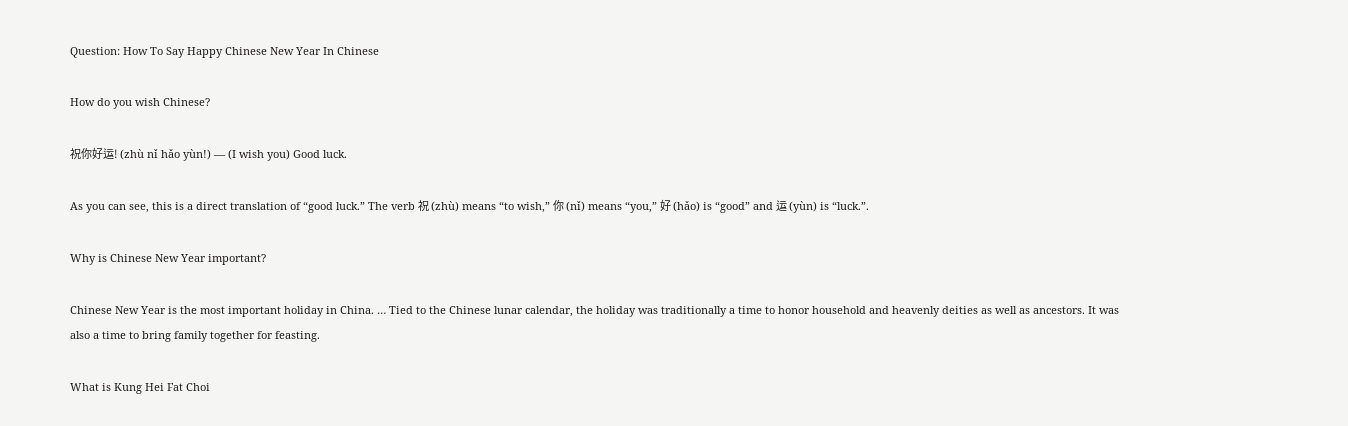Question: How To Say Happy Chinese New Year In Chinese

How do you wish Chinese?

祝你好运! (zhù nǐ hǎo yùn!) — (I wish you) Good luck.

As you can see, this is a direct translation of “good luck.” The verb 祝 (zhù) means “to wish,” 你 (nǐ) means “you,” 好 (hǎo) is “good” and 运 (yùn) is “luck.”.

Why is Chinese New Year important?

Chinese New Year is the most important holiday in China. … Tied to the Chinese lunar calendar, the holiday was traditionally a time to honor household and heavenly deities as well as ancestors. It was also a time to bring family together for feasting.

What is Kung Hei Fat Choi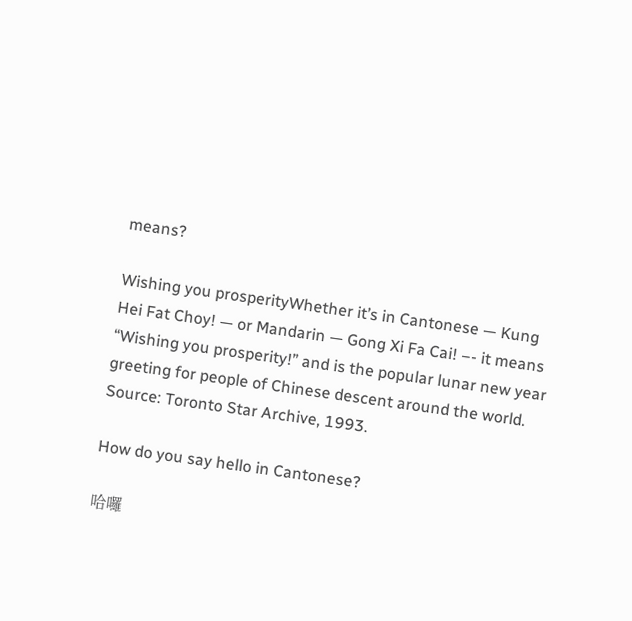means?

Wishing you prosperityWhether it’s in Cantonese — Kung Hei Fat Choy! — or Mandarin — Gong Xi Fa Cai! –- it means “Wishing you prosperity!” and is the popular lunar new year greeting for people of Chinese descent around the world. Source: Toronto Star Archive, 1993.

How do you say hello in Cantonese?

哈囉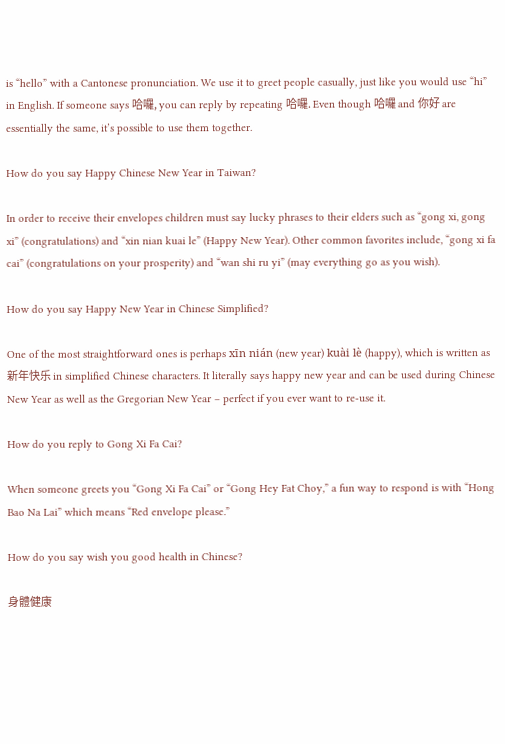is “hello” with a Cantonese pronunciation. We use it to greet people casually, just like you would use “hi” in English. If someone says 哈囉, you can reply by repeating 哈囉. Even though 哈囉 and 你好 are essentially the same, it’s possible to use them together.

How do you say Happy Chinese New Year in Taiwan?

In order to receive their envelopes children must say lucky phrases to their elders such as “gong xi, gong xi” (congratulations) and “xin nian kuai le” (Happy New Year). Other common favorites include, “gong xi fa cai” (congratulations on your prosperity) and “wan shi ru yi” (may everything go as you wish).

How do you say Happy New Year in Chinese Simplified?

One of the most straightforward ones is perhaps xīn nián (new year) kuài lè (happy), which is written as 新年快乐 in simplified Chinese characters. It literally says happy new year and can be used during Chinese New Year as well as the Gregorian New Year – perfect if you ever want to re-use it.

How do you reply to Gong Xi Fa Cai?

When someone greets you “Gong Xi Fa Cai” or “Gong Hey Fat Choy,” a fun way to respond is with “Hong Bao Na Lai” which means “Red envelope please.”

How do you say wish you good health in Chinese?

身體健康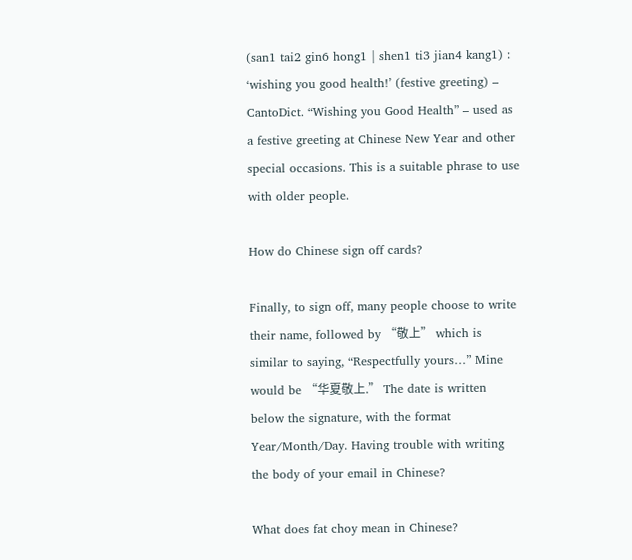(san1 tai2 gin6 hong1 | shen1 ti3 jian4 kang1) : ‘wishing you good health!’ (festive greeting) – CantoDict. “Wishing you Good Health” – used as a festive greeting at Chinese New Year and other special occasions. This is a suitable phrase to use with older people.

How do Chinese sign off cards?

Finally, to sign off, many people choose to write their name, followed by “敬上” which is similar to saying, “Respectfully yours…” Mine would be “华夏敬上.” The date is written below the signature, with the format Year/Month/Day. Having trouble with writing the body of your email in Chinese?

What does fat choy mean in Chinese?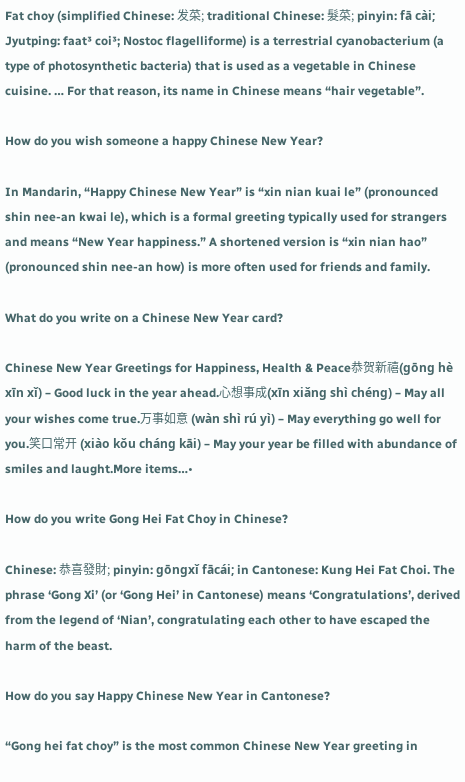Fat choy (simplified Chinese: 发菜; traditional Chinese: 髮菜; pinyin: fā cài; Jyutping: faat³ coi³; Nostoc flagelliforme) is a terrestrial cyanobacterium (a type of photosynthetic bacteria) that is used as a vegetable in Chinese cuisine. … For that reason, its name in Chinese means “hair vegetable”.

How do you wish someone a happy Chinese New Year?

In Mandarin, “Happy Chinese New Year” is “xin nian kuai le” (pronounced shin nee-an kwai le), which is a formal greeting typically used for strangers and means “New Year happiness.” A shortened version is “xin nian hao” (pronounced shin nee-an how) is more often used for friends and family.

What do you write on a Chinese New Year card?

Chinese New Year Greetings for Happiness, Health & Peace恭贺新禧(gōng hè xīn xǐ) – Good luck in the year ahead.心想事成(xīn xiǎng shì chéng) – May all your wishes come true.万事如意 (wàn shì rú yì) – May everything go well for you.笑口常开 (xiào kǒu cháng kāi) – May your year be filled with abundance of smiles and laught.More items…•

How do you write Gong Hei Fat Choy in Chinese?

Chinese: 恭喜發財; pinyin: gōngxǐ fācái; in Cantonese: Kung Hei Fat Choi. The phrase ‘Gong Xi’ (or ‘Gong Hei’ in Cantonese) means ‘Congratulations’, derived from the legend of ‘Nian’, congratulating each other to have escaped the harm of the beast.

How do you say Happy Chinese New Year in Cantonese?

“Gong hei fat choy” is the most common Chinese New Year greeting in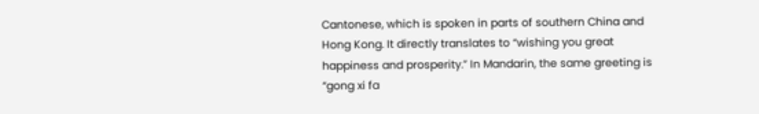Cantonese, which is spoken in parts of southern China and Hong Kong. It directly translates to “wishing you great happiness and prosperity.” In Mandarin, the same greeting is “gong xi fa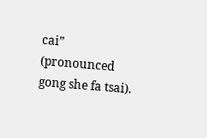cai” (pronounced gong she fa tsai).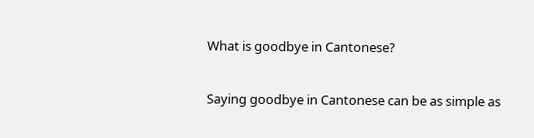What is goodbye in Cantonese?

Saying goodbye in Cantonese can be as simple as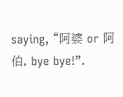saying, “阿婆 or 阿伯, bye bye!”.